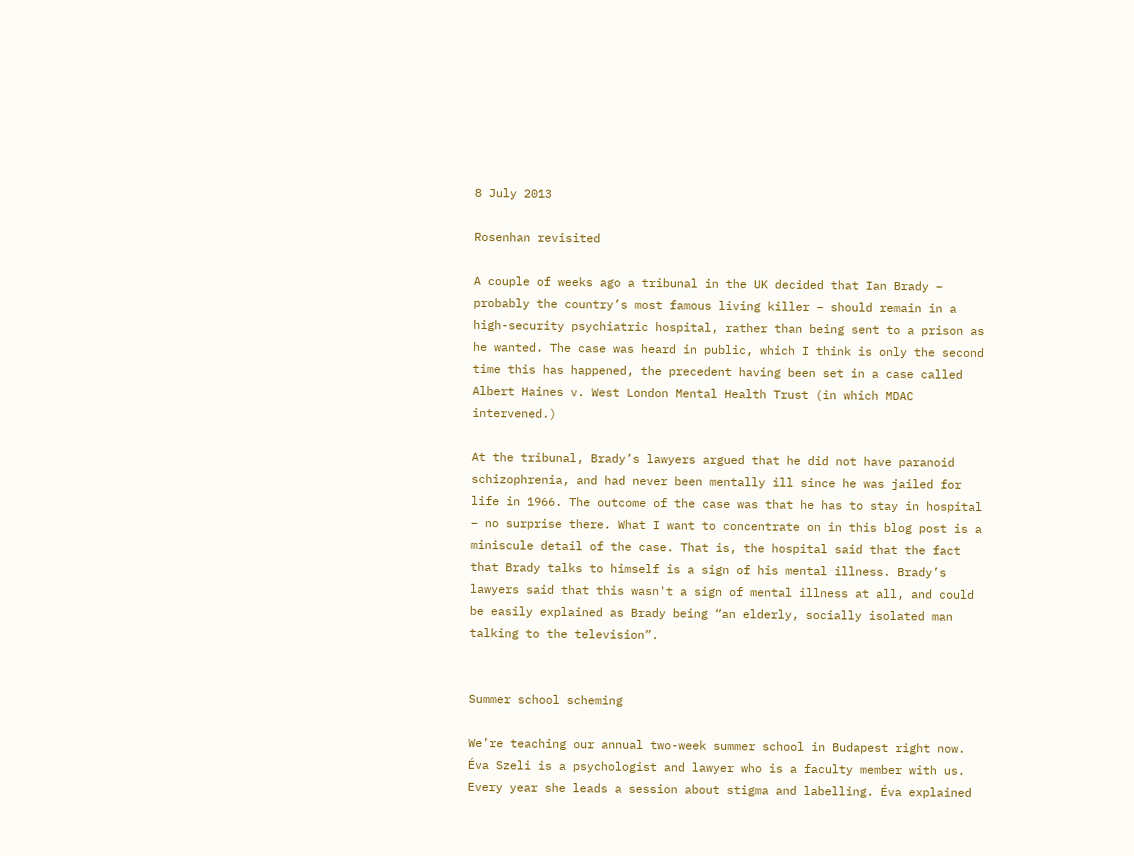8 July 2013

Rosenhan revisited

A couple of weeks ago a tribunal in the UK decided that Ian Brady – probably the country’s most famous living killer – should remain in a high-security psychiatric hospital, rather than being sent to a prison as he wanted. The case was heard in public, which I think is only the second time this has happened, the precedent having been set in a case called Albert Haines v. West London Mental Health Trust (in which MDAC intervened.)

At the tribunal, Brady’s lawyers argued that he did not have paranoid schizophrenia, and had never been mentally ill since he was jailed for life in 1966. The outcome of the case was that he has to stay in hospital – no surprise there. What I want to concentrate on in this blog post is a miniscule detail of the case. That is, the hospital said that the fact that Brady talks to himself is a sign of his mental illness. Brady’s lawyers said that this wasn't a sign of mental illness at all, and could be easily explained as Brady being “an elderly, socially isolated man talking to the television”.


Summer school scheming

We’re teaching our annual two-week summer school in Budapest right now. Éva Szeli is a psychologist and lawyer who is a faculty member with us. Every year she leads a session about stigma and labelling. Éva explained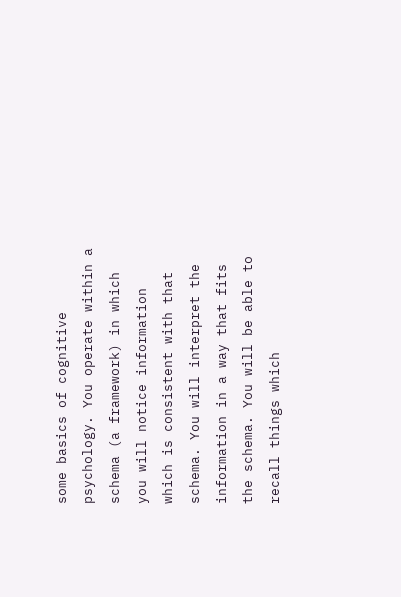some basics of cognitive psychology. You operate within a schema (a framework) in which you will notice information which is consistent with that schema. You will interpret the information in a way that fits the schema. You will be able to recall things which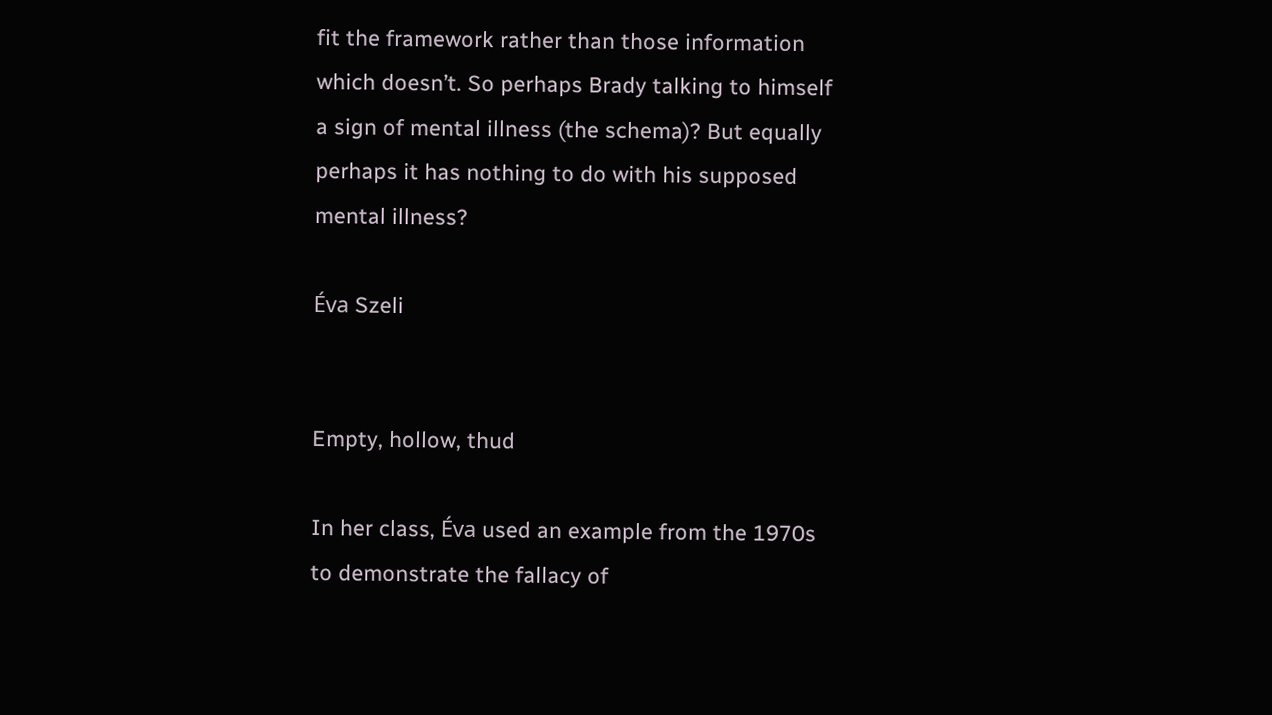fit the framework rather than those information which doesn’t. So perhaps Brady talking to himself a sign of mental illness (the schema)? But equally perhaps it has nothing to do with his supposed mental illness?

Éva Szeli


Empty, hollow, thud

In her class, Éva used an example from the 1970s to demonstrate the fallacy of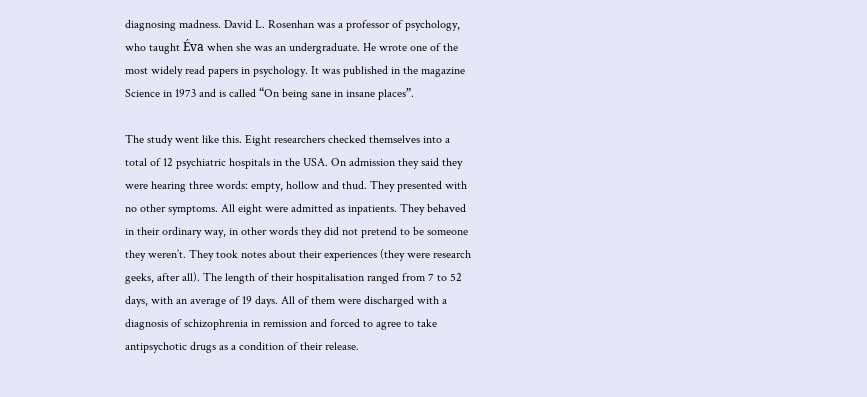diagnosing madness. David L. Rosenhan was a professor of psychology, who taught Éva when she was an undergraduate. He wrote one of the most widely read papers in psychology. It was published in the magazine Science in 1973 and is called “On being sane in insane places”.

The study went like this. Eight researchers checked themselves into a total of 12 psychiatric hospitals in the USA. On admission they said they were hearing three words: empty, hollow and thud. They presented with no other symptoms. All eight were admitted as inpatients. They behaved in their ordinary way, in other words they did not pretend to be someone they weren’t. They took notes about their experiences (they were research geeks, after all). The length of their hospitalisation ranged from 7 to 52 days, with an average of 19 days. All of them were discharged with a diagnosis of schizophrenia in remission and forced to agree to take antipsychotic drugs as a condition of their release.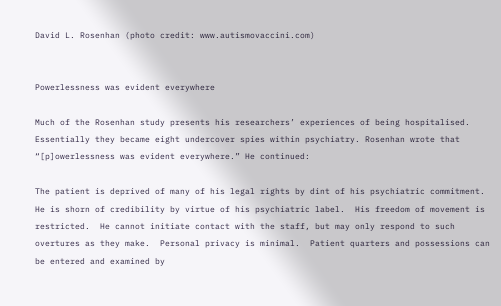David L. Rosenhan (photo credit: www.autismovaccini.com)


Powerlessness was evident everywhere

Much of the Rosenhan study presents his researchers’ experiences of being hospitalised. Essentially they became eight undercover spies within psychiatry. Rosenhan wrote that “[p]owerlessness was evident everywhere.” He continued:

The patient is deprived of many of his legal rights by dint of his psychiatric commitment.  He is shorn of credibility by virtue of his psychiatric label.  His freedom of movement is restricted.  He cannot initiate contact with the staff, but may only respond to such overtures as they make.  Personal privacy is minimal.  Patient quarters and possessions can be entered and examined by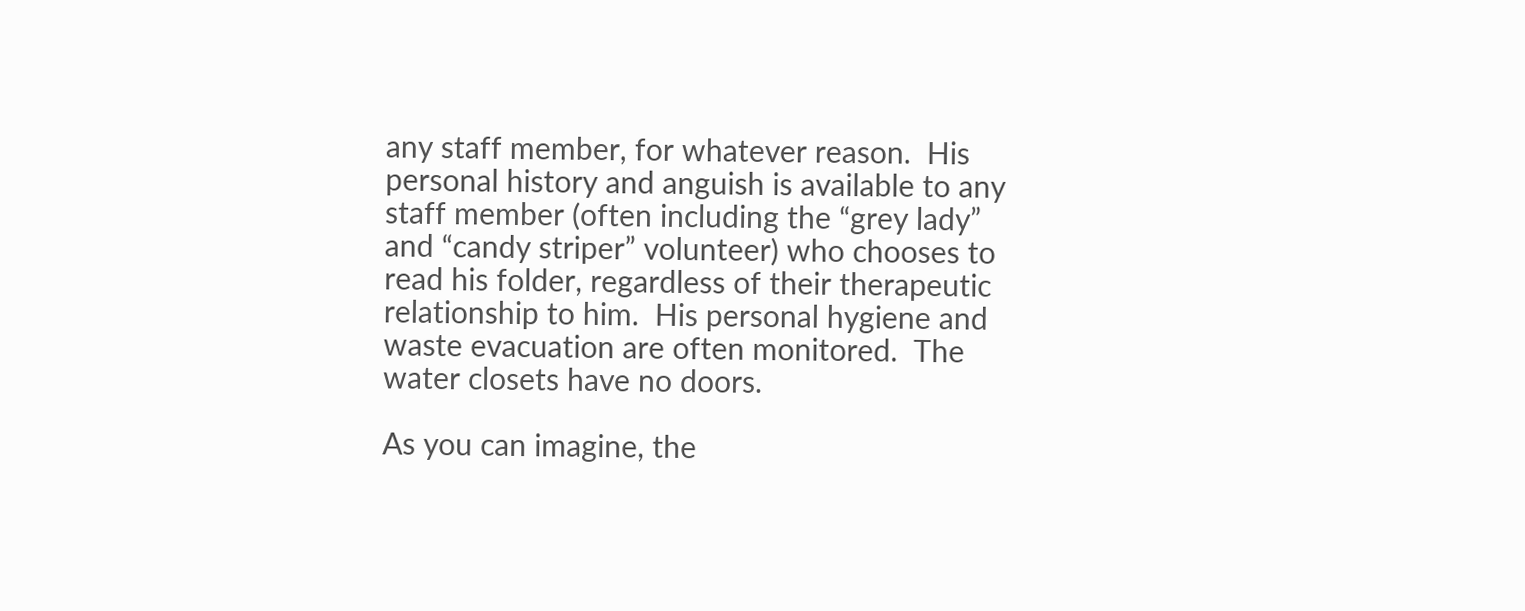any staff member, for whatever reason.  His personal history and anguish is available to any staff member (often including the “grey lady” and “candy striper” volunteer) who chooses to read his folder, regardless of their therapeutic relationship to him.  His personal hygiene and waste evacuation are often monitored.  The water closets have no doors.

As you can imagine, the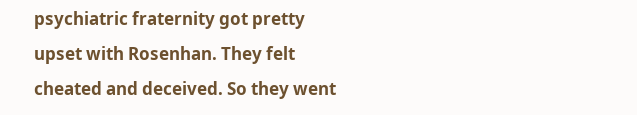psychiatric fraternity got pretty upset with Rosenhan. They felt cheated and deceived. So they went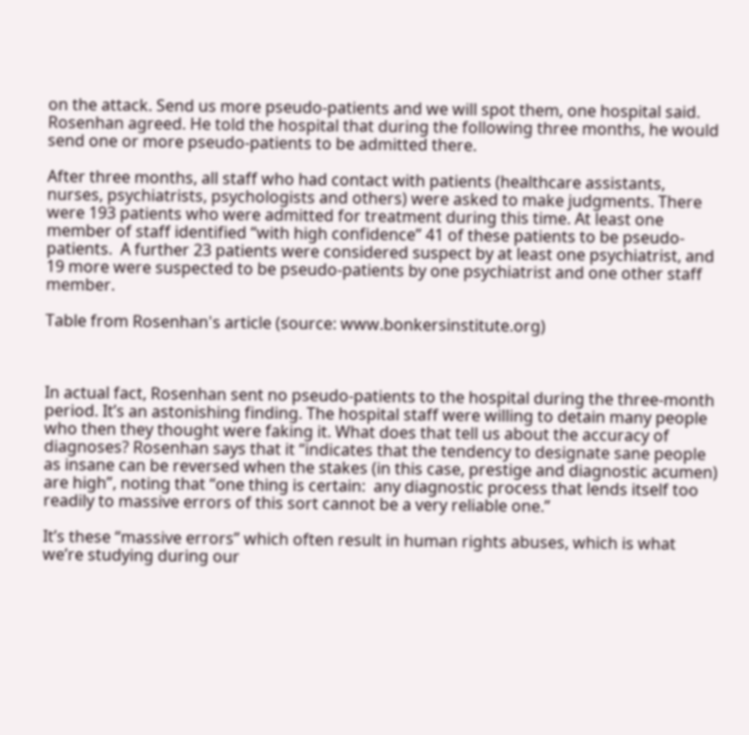on the attack. Send us more pseudo-patients and we will spot them, one hospital said. Rosenhan agreed. He told the hospital that during the following three months, he would send one or more pseudo-patients to be admitted there.

After three months, all staff who had contact with patients (healthcare assistants, nurses, psychiatrists, psychologists and others) were asked to make judgments. There were 193 patients who were admitted for treatment during this time. At least one member of staff identified “with high confidence” 41 of these patients to be pseudo-patients.  A further 23 patients were considered suspect by at least one psychiatrist, and 19 more were suspected to be pseudo-patients by one psychiatrist and one other staff member.

Table from Rosenhan's article (source: www.bonkersinstitute.org)



In actual fact, Rosenhan sent no pseudo-patients to the hospital during the three-month period. It’s an astonishing finding. The hospital staff were willing to detain many people who then they thought were faking it. What does that tell us about the accuracy of diagnoses? Rosenhan says that it “indicates that the tendency to designate sane people as insane can be reversed when the stakes (in this case, prestige and diagnostic acumen) are high”, noting that “one thing is certain:  any diagnostic process that lends itself too readily to massive errors of this sort cannot be a very reliable one.”

It’s these “massive errors” which often result in human rights abuses, which is what we’re studying during our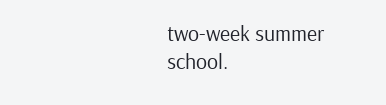two-week summer school.